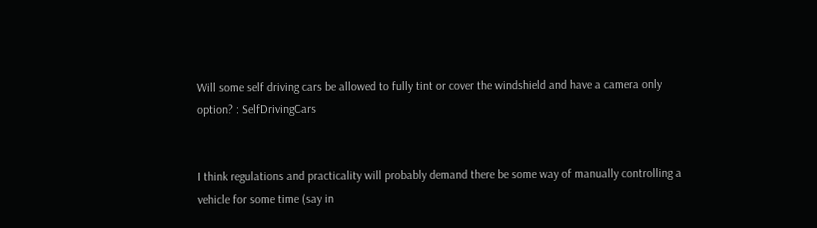Will some self driving cars be allowed to fully tint or cover the windshield and have a camera only option? : SelfDrivingCars


I think regulations and practicality will probably demand there be some way of manually controlling a vehicle for some time (say in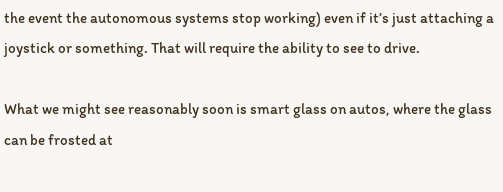the event the autonomous systems stop working) even if it’s just attaching a joystick or something. That will require the ability to see to drive.

What we might see reasonably soon is smart glass on autos, where the glass can be frosted at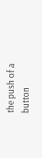the push of a button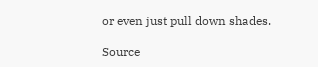or even just pull down shades.

Source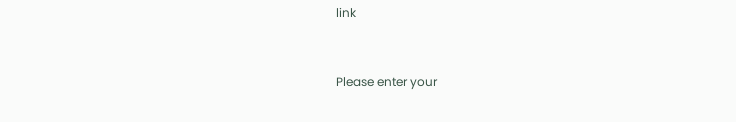link


Please enter your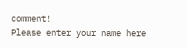comment!
Please enter your name here